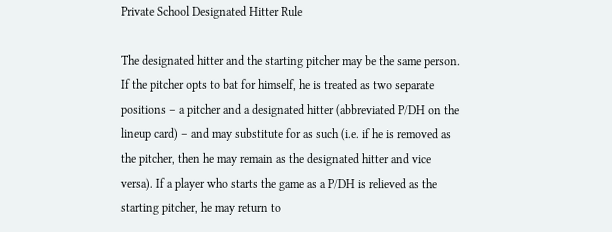Private School Designated Hitter Rule

The designated hitter and the starting pitcher may be the same person. If the pitcher opts to bat for himself, he is treated as two separate positions – a pitcher and a designated hitter (abbreviated P/DH on the lineup card) – and may substitute for as such (i.e. if he is removed as the pitcher, then he may remain as the designated hitter and vice versa). If a player who starts the game as a P/DH is relieved as the starting pitcher, he may return to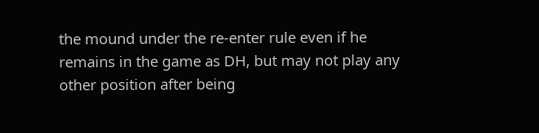the mound under the re-enter rule even if he remains in the game as DH, but may not play any other position after being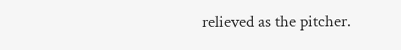relieved as the pitcher.